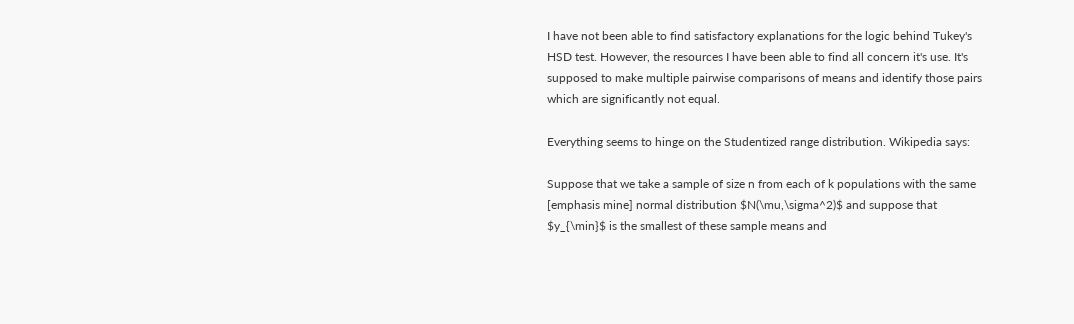I have not been able to find satisfactory explanations for the logic behind Tukey's HSD test. However, the resources I have been able to find all concern it's use. It's supposed to make multiple pairwise comparisons of means and identify those pairs which are significantly not equal.

Everything seems to hinge on the Studentized range distribution. Wikipedia says:

Suppose that we take a sample of size n from each of k populations with the same [emphasis mine] normal distribution $N(\mu,\sigma^2)$ and suppose that $y_{\min}$ is the smallest of these sample means and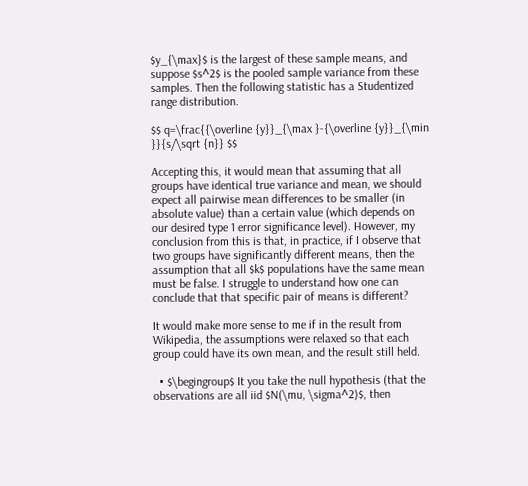$y_{\max}$ is the largest of these sample means, and suppose $s^2$ is the pooled sample variance from these samples. Then the following statistic has a Studentized range distribution.

$$ q=\frac{{\overline {y}}_{\max }-{\overline {y}}_{\min }}{s/\sqrt {n}} $$

Accepting this, it would mean that assuming that all groups have identical true variance and mean, we should expect all pairwise mean differences to be smaller (in absolute value) than a certain value (which depends on our desired type 1 error significance level). However, my conclusion from this is that, in practice, if I observe that two groups have significantly different means, then the assumption that all $k$ populations have the same mean must be false. I struggle to understand how one can conclude that that specific pair of means is different?

It would make more sense to me if in the result from Wikipedia, the assumptions were relaxed so that each group could have its own mean, and the result still held.

  • $\begingroup$ It you take the null hypothesis (that the observations are all iid $N(\mu, \sigma^2)$, then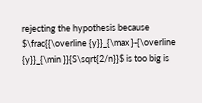rejecting the hypothesis because $\frac{{\overline {y}}_{\max }-{\overline {y}}_{\min }}{S\sqrt{2/n}}$ is too big is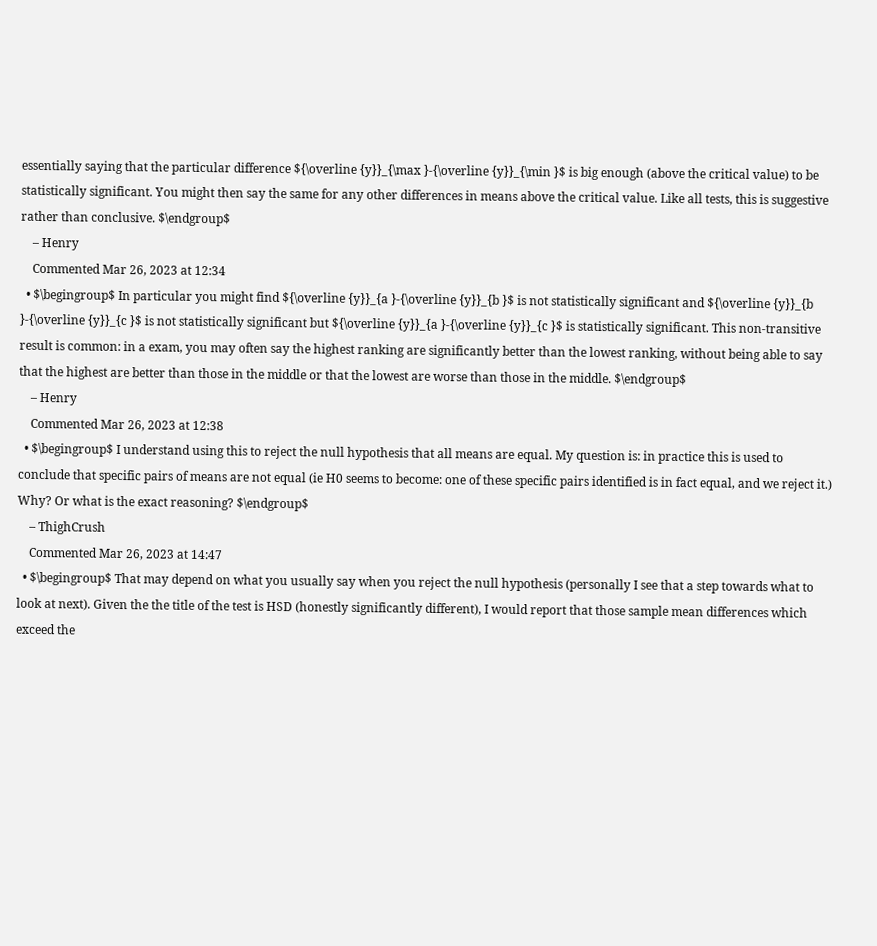essentially saying that the particular difference ${\overline {y}}_{\max }-{\overline {y}}_{\min }$ is big enough (above the critical value) to be statistically significant. You might then say the same for any other differences in means above the critical value. Like all tests, this is suggestive rather than conclusive. $\endgroup$
    – Henry
    Commented Mar 26, 2023 at 12:34
  • $\begingroup$ In particular you might find ${\overline {y}}_{a }-{\overline {y}}_{b }$ is not statistically significant and ${\overline {y}}_{b }-{\overline {y}}_{c }$ is not statistically significant but ${\overline {y}}_{a }-{\overline {y}}_{c }$ is statistically significant. This non-transitive result is common: in a exam, you may often say the highest ranking are significantly better than the lowest ranking, without being able to say that the highest are better than those in the middle or that the lowest are worse than those in the middle. $\endgroup$
    – Henry
    Commented Mar 26, 2023 at 12:38
  • $\begingroup$ I understand using this to reject the null hypothesis that all means are equal. My question is: in practice this is used to conclude that specific pairs of means are not equal (ie H0 seems to become: one of these specific pairs identified is in fact equal, and we reject it.) Why? Or what is the exact reasoning? $\endgroup$
    – ThighCrush
    Commented Mar 26, 2023 at 14:47
  • $\begingroup$ That may depend on what you usually say when you reject the null hypothesis (personally I see that a step towards what to look at next). Given the the title of the test is HSD (honestly significantly different), I would report that those sample mean differences which exceed the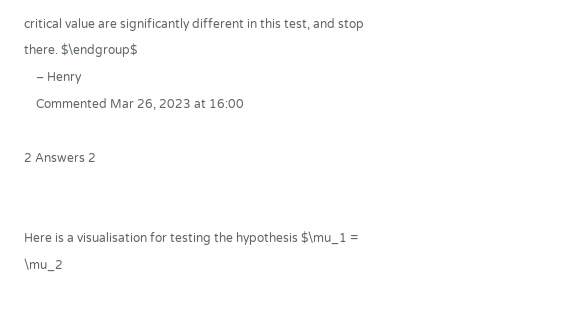critical value are significantly different in this test, and stop there. $\endgroup$
    – Henry
    Commented Mar 26, 2023 at 16:00

2 Answers 2


Here is a visualisation for testing the hypothesis $\mu_1 = \mu_2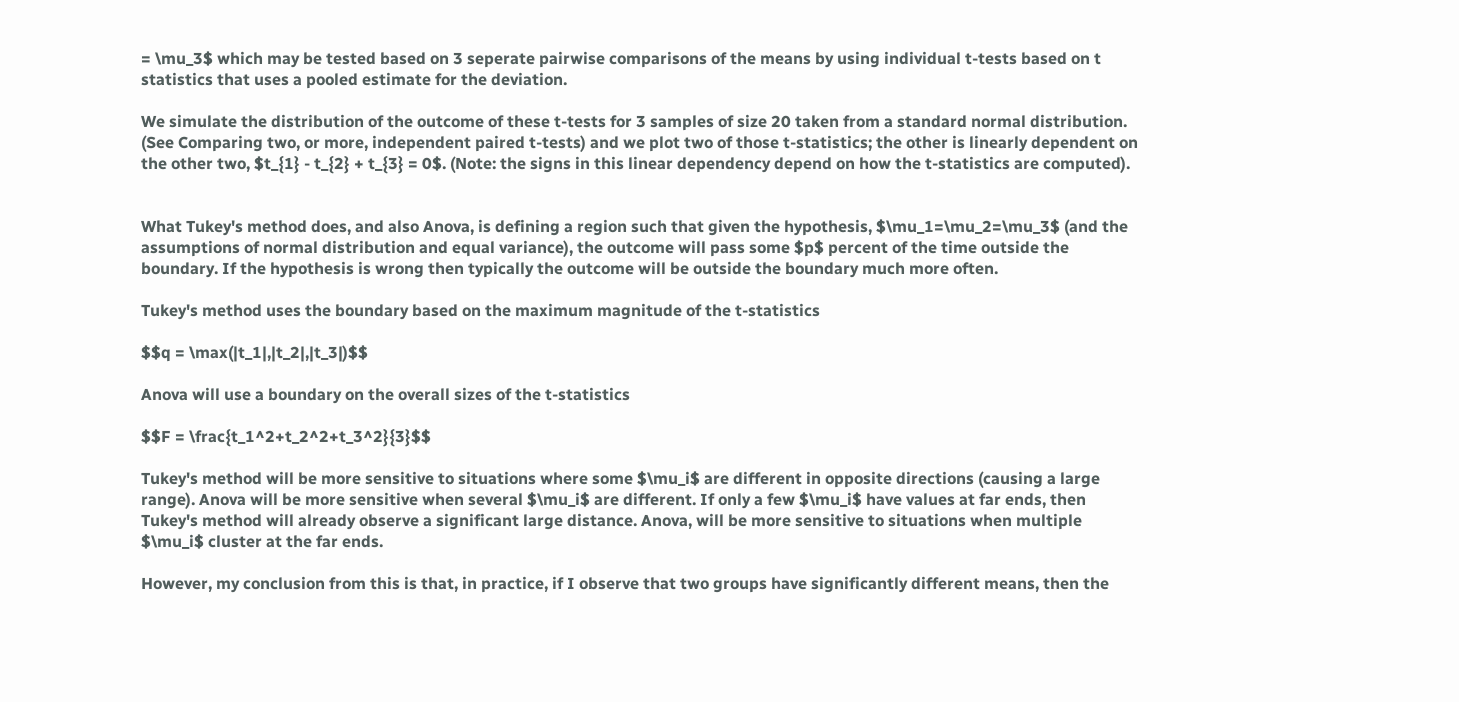= \mu_3$ which may be tested based on 3 seperate pairwise comparisons of the means by using individual t-tests based on t statistics that uses a pooled estimate for the deviation.

We simulate the distribution of the outcome of these t-tests for 3 samples of size 20 taken from a standard normal distribution. (See Comparing two, or more, independent paired t-tests) and we plot two of those t-statistics; the other is linearly dependent on the other two, $t_{1} - t_{2} + t_{3} = 0$. (Note: the signs in this linear dependency depend on how the t-statistics are computed).


What Tukey's method does, and also Anova, is defining a region such that given the hypothesis, $\mu_1=\mu_2=\mu_3$ (and the assumptions of normal distribution and equal variance), the outcome will pass some $p$ percent of the time outside the boundary. If the hypothesis is wrong then typically the outcome will be outside the boundary much more often.

Tukey's method uses the boundary based on the maximum magnitude of the t-statistics

$$q = \max(|t_1|,|t_2|,|t_3|)$$

Anova will use a boundary on the overall sizes of the t-statistics

$$F = \frac{t_1^2+t_2^2+t_3^2}{3}$$

Tukey's method will be more sensitive to situations where some $\mu_i$ are different in opposite directions (causing a large range). Anova will be more sensitive when several $\mu_i$ are different. If only a few $\mu_i$ have values at far ends, then Tukey's method will already observe a significant large distance. Anova, will be more sensitive to situations when multiple $\mu_i$ cluster at the far ends.

However, my conclusion from this is that, in practice, if I observe that two groups have significantly different means, then the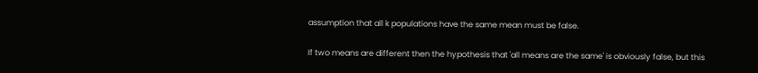assumption that all k populations have the same mean must be false.

If two means are different then the hypothesis that 'all means are the same' is obviously false, but this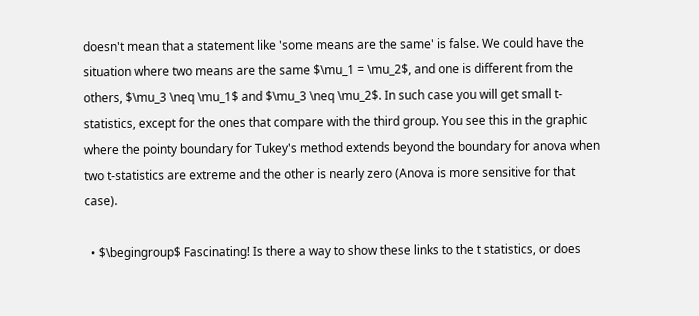doesn't mean that a statement like 'some means are the same' is false. We could have the situation where two means are the same $\mu_1 = \mu_2$, and one is different from the others, $\mu_3 \neq \mu_1$ and $\mu_3 \neq \mu_2$. In such case you will get small t-statistics, except for the ones that compare with the third group. You see this in the graphic where the pointy boundary for Tukey's method extends beyond the boundary for anova when two t-statistics are extreme and the other is nearly zero (Anova is more sensitive for that case).

  • $\begingroup$ Fascinating! Is there a way to show these links to the t statistics, or does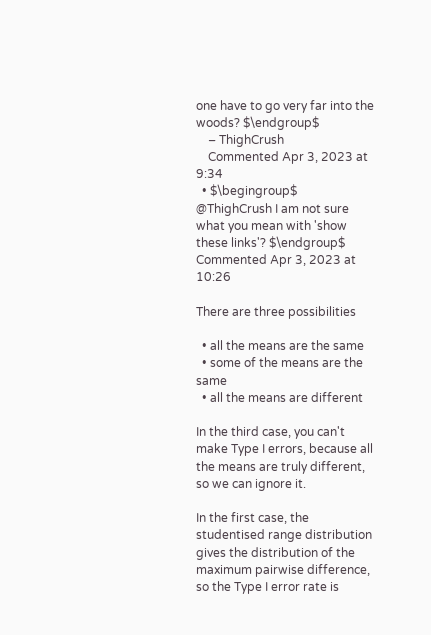one have to go very far into the woods? $\endgroup$
    – ThighCrush
    Commented Apr 3, 2023 at 9:34
  • $\begingroup$ @ThighCrush I am not sure what you mean with 'show these links'? $\endgroup$ Commented Apr 3, 2023 at 10:26

There are three possibilities

  • all the means are the same
  • some of the means are the same
  • all the means are different

In the third case, you can't make Type I errors, because all the means are truly different, so we can ignore it.

In the first case, the studentised range distribution gives the distribution of the maximum pairwise difference, so the Type I error rate is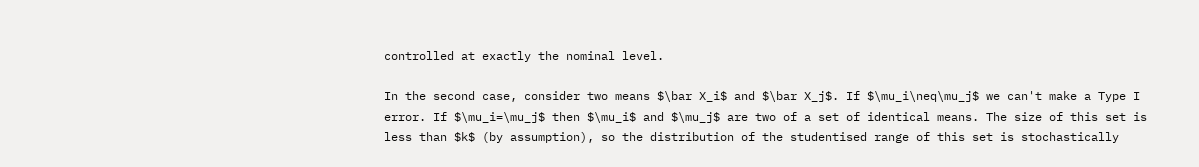controlled at exactly the nominal level.

In the second case, consider two means $\bar X_i$ and $\bar X_j$. If $\mu_i\neq\mu_j$ we can't make a Type I error. If $\mu_i=\mu_j$ then $\mu_i$ and $\mu_j$ are two of a set of identical means. The size of this set is less than $k$ (by assumption), so the distribution of the studentised range of this set is stochastically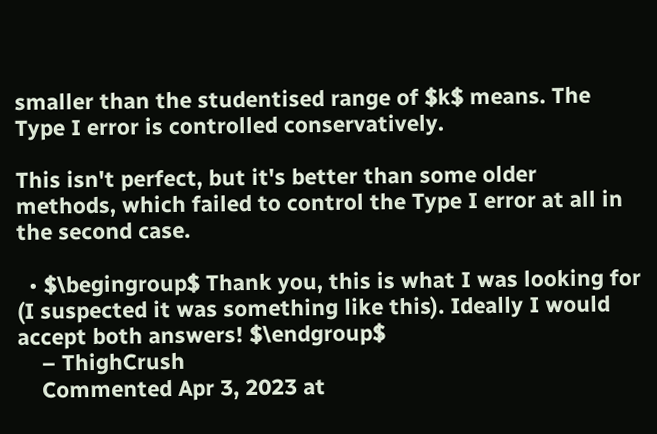smaller than the studentised range of $k$ means. The Type I error is controlled conservatively.

This isn't perfect, but it's better than some older methods, which failed to control the Type I error at all in the second case.

  • $\begingroup$ Thank you, this is what I was looking for (I suspected it was something like this). Ideally I would accept both answers! $\endgroup$
    – ThighCrush
    Commented Apr 3, 2023 at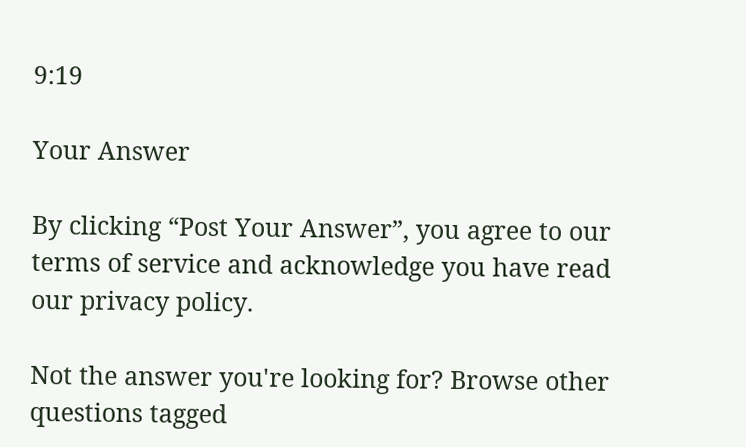9:19

Your Answer

By clicking “Post Your Answer”, you agree to our terms of service and acknowledge you have read our privacy policy.

Not the answer you're looking for? Browse other questions tagged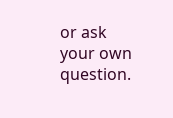or ask your own question.